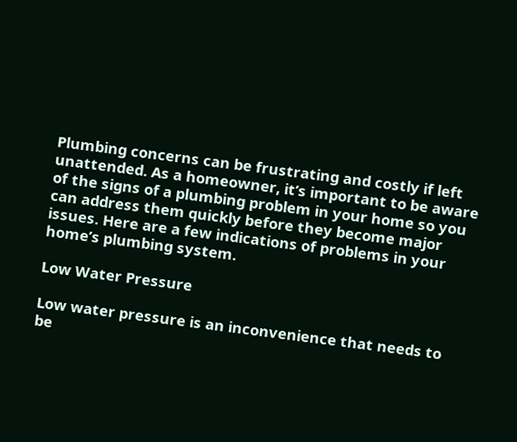Plumbing concerns can be frustrating and costly if left unattended. As a homeowner, it’s important to be aware of the signs of a plumbing problem in your home so you can address them quickly before they become major issues. Here are a few indications of problems in your home’s plumbing system.

Low Water Pressure

Low water pressure is an inconvenience that needs to be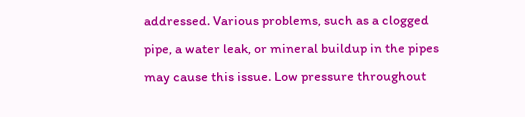addressed. Various problems, such as a clogged pipe, a water leak, or mineral buildup in the pipes may cause this issue. Low pressure throughout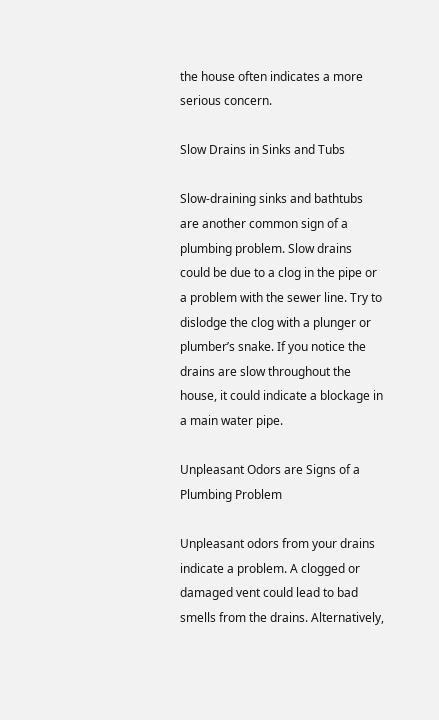the house often indicates a more serious concern.

Slow Drains in Sinks and Tubs

Slow-draining sinks and bathtubs are another common sign of a plumbing problem. Slow drains could be due to a clog in the pipe or a problem with the sewer line. Try to dislodge the clog with a plunger or plumber’s snake. If you notice the drains are slow throughout the house, it could indicate a blockage in a main water pipe.

Unpleasant Odors are Signs of a Plumbing Problem

Unpleasant odors from your drains indicate a problem. A clogged or damaged vent could lead to bad smells from the drains. Alternatively,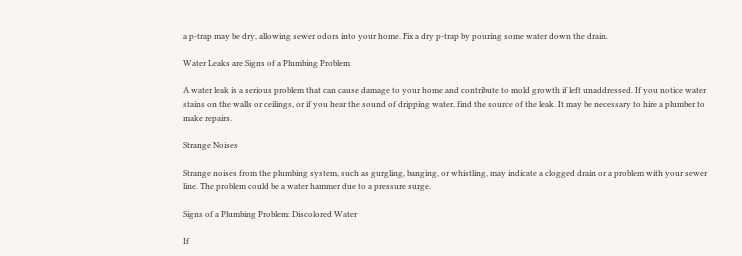a p-trap may be dry, allowing sewer odors into your home. Fix a dry p-trap by pouring some water down the drain.

Water Leaks are Signs of a Plumbing Problem

A water leak is a serious problem that can cause damage to your home and contribute to mold growth if left unaddressed. If you notice water stains on the walls or ceilings, or if you hear the sound of dripping water, find the source of the leak. It may be necessary to hire a plumber to make repairs.

Strange Noises

Strange noises from the plumbing system, such as gurgling, banging, or whistling, may indicate a clogged drain or a problem with your sewer line. The problem could be a water hammer due to a pressure surge.

Signs of a Plumbing Problem: Discolored Water

If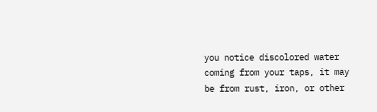you notice discolored water coming from your taps, it may be from rust, iron, or other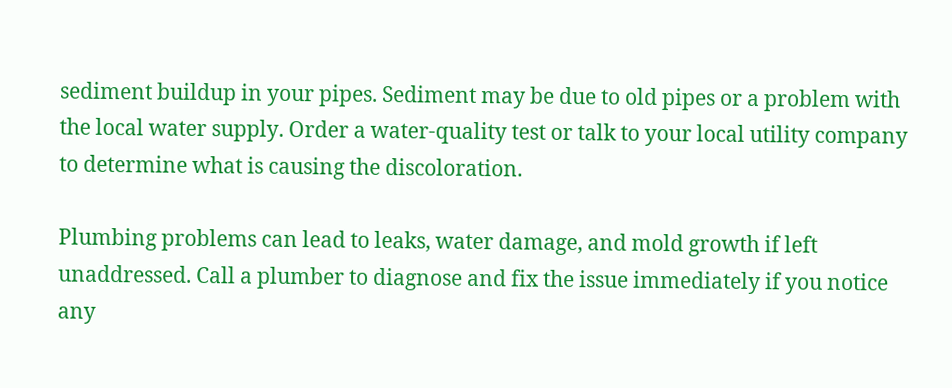sediment buildup in your pipes. Sediment may be due to old pipes or a problem with the local water supply. Order a water-quality test or talk to your local utility company to determine what is causing the discoloration.

Plumbing problems can lead to leaks, water damage, and mold growth if left unaddressed. Call a plumber to diagnose and fix the issue immediately if you notice any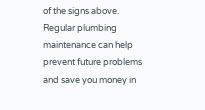of the signs above. Regular plumbing maintenance can help prevent future problems and save you money in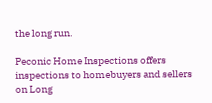the long run.

Peconic Home Inspections offers inspections to homebuyers and sellers on Long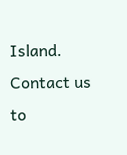Island. Contact us to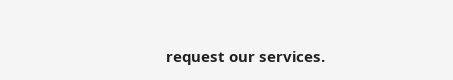request our services.